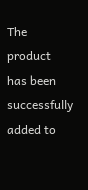The product has been successfully added to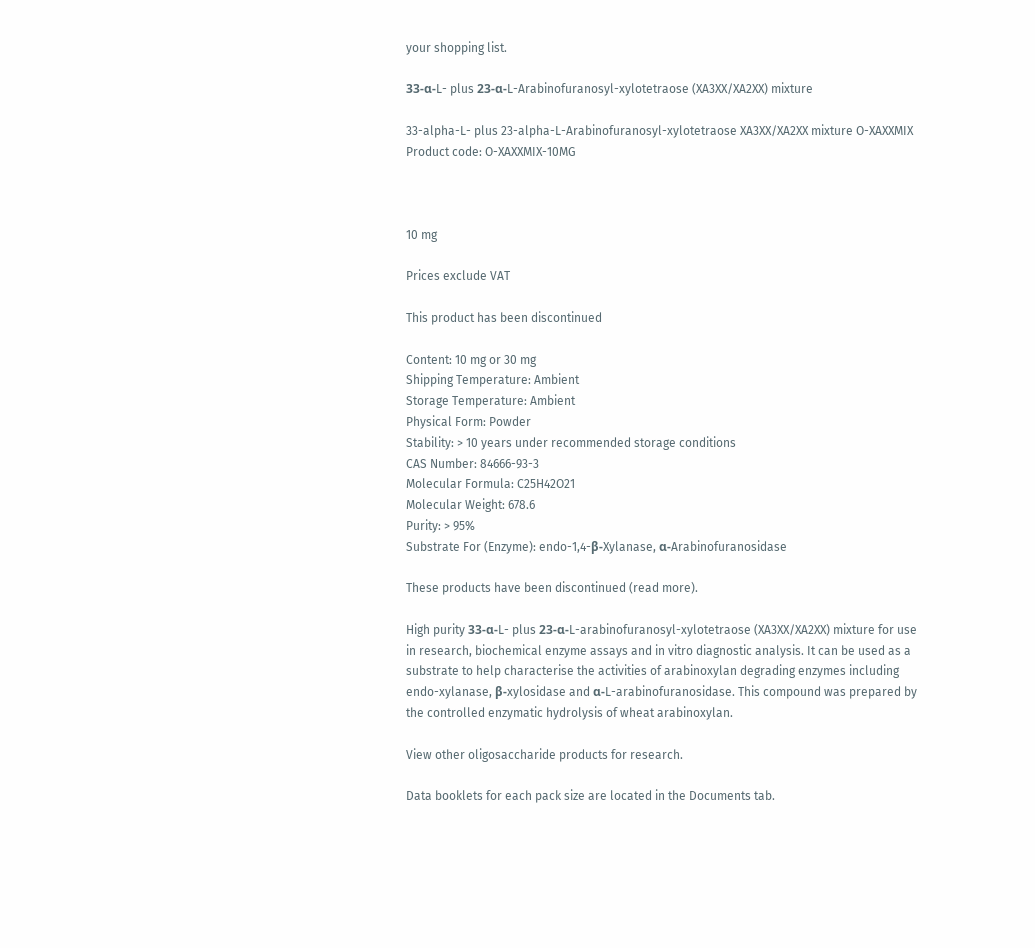your shopping list.

33-α-L- plus 23-α-L-Arabinofuranosyl-xylotetraose (XA3XX/XA2XX) mixture

33-alpha-L- plus 23-alpha-L-Arabinofuranosyl-xylotetraose XA3XX/XA2XX mixture O-XAXXMIX
Product code: O-XAXXMIX-10MG



10 mg

Prices exclude VAT

This product has been discontinued

Content: 10 mg or 30 mg
Shipping Temperature: Ambient
Storage Temperature: Ambient
Physical Form: Powder
Stability: > 10 years under recommended storage conditions
CAS Number: 84666-93-3
Molecular Formula: C25H42O21
Molecular Weight: 678.6
Purity: > 95%
Substrate For (Enzyme): endo-1,4-β-Xylanase, α-Arabinofuranosidase

These products have been discontinued (read more).

High purity 33-α-L- plus 23-α-L-arabinofuranosyl-xylotetraose (XA3XX/XA2XX) mixture for use in research, biochemical enzyme assays and in vitro diagnostic analysis. It can be used as a substrate to help characterise the activities of arabinoxylan degrading enzymes including endo-xylanase, β-xylosidase and α-L-arabinofuranosidase. This compound was prepared by the controlled enzymatic hydrolysis of wheat arabinoxylan.

View other oligosaccharide products for research.

Data booklets for each pack size are located in the Documents tab.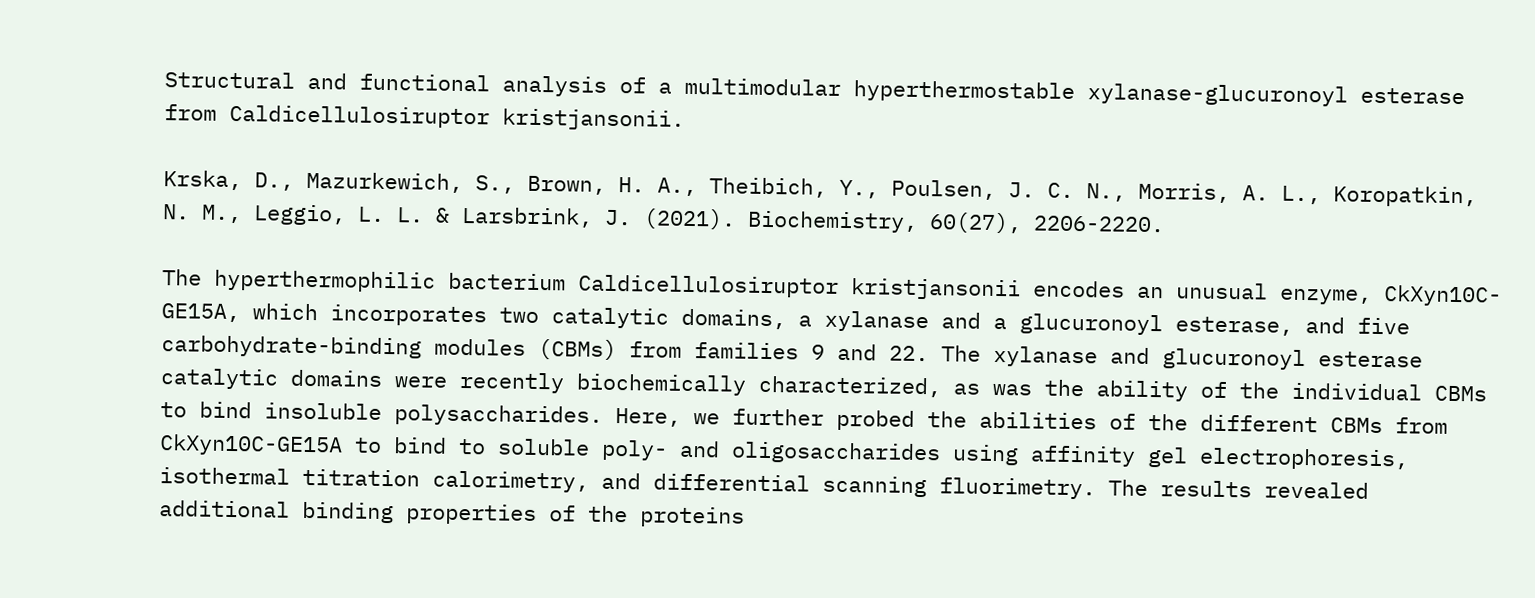Structural and functional analysis of a multimodular hyperthermostable xylanase-glucuronoyl esterase from Caldicellulosiruptor kristjansonii.

Krska, D., Mazurkewich, S., Brown, H. A., Theibich, Y., Poulsen, J. C. N., Morris, A. L., Koropatkin, N. M., Leggio, L. L. & Larsbrink, J. (2021). Biochemistry, 60(27), 2206-2220.

The hyperthermophilic bacterium Caldicellulosiruptor kristjansonii encodes an unusual enzyme, CkXyn10C-GE15A, which incorporates two catalytic domains, a xylanase and a glucuronoyl esterase, and five carbohydrate-binding modules (CBMs) from families 9 and 22. The xylanase and glucuronoyl esterase catalytic domains were recently biochemically characterized, as was the ability of the individual CBMs to bind insoluble polysaccharides. Here, we further probed the abilities of the different CBMs from CkXyn10C-GE15A to bind to soluble poly- and oligosaccharides using affinity gel electrophoresis, isothermal titration calorimetry, and differential scanning fluorimetry. The results revealed additional binding properties of the proteins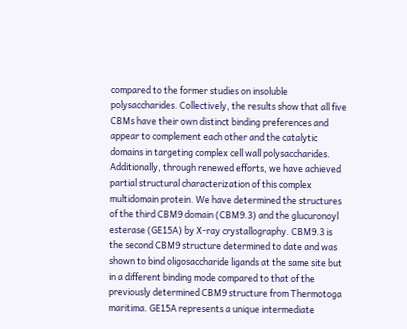compared to the former studies on insoluble polysaccharides. Collectively, the results show that all five CBMs have their own distinct binding preferences and appear to complement each other and the catalytic domains in targeting complex cell wall polysaccharides. Additionally, through renewed efforts, we have achieved partial structural characterization of this complex multidomain protein. We have determined the structures of the third CBM9 domain (CBM9.3) and the glucuronoyl esterase (GE15A) by X-ray crystallography. CBM9.3 is the second CBM9 structure determined to date and was shown to bind oligosaccharide ligands at the same site but in a different binding mode compared to that of the previously determined CBM9 structure from Thermotoga maritima. GE15A represents a unique intermediate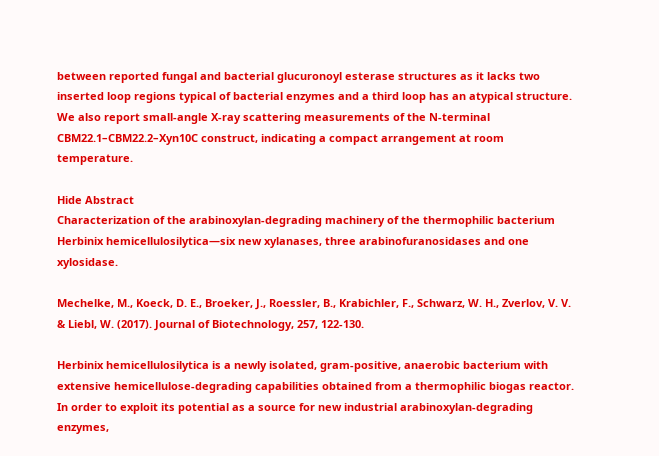between reported fungal and bacterial glucuronoyl esterase structures as it lacks two inserted loop regions typical of bacterial enzymes and a third loop has an atypical structure. We also report small-angle X-ray scattering measurements of the N-terminal CBM22.1–CBM22.2–Xyn10C construct, indicating a compact arrangement at room temperature.

Hide Abstract
Characterization of the arabinoxylan-degrading machinery of the thermophilic bacterium Herbinix hemicellulosilytica—six new xylanases, three arabinofuranosidases and one xylosidase.

Mechelke, M., Koeck, D. E., Broeker, J., Roessler, B., Krabichler, F., Schwarz, W. H., Zverlov, V. V. & Liebl, W. (2017). Journal of Biotechnology, 257, 122-130.

Herbinix hemicellulosilytica is a newly isolated, gram-positive, anaerobic bacterium with extensive hemicellulose-degrading capabilities obtained from a thermophilic biogas reactor. In order to exploit its potential as a source for new industrial arabinoxylan-degrading enzymes,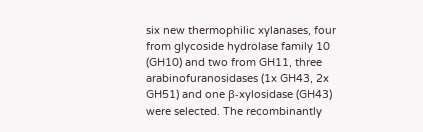six new thermophilic xylanases, four from glycoside hydrolase family 10 (GH10) and two from GH11, three arabinofuranosidases (1x GH43, 2x GH51) and one β-xylosidase (GH43) were selected. The recombinantly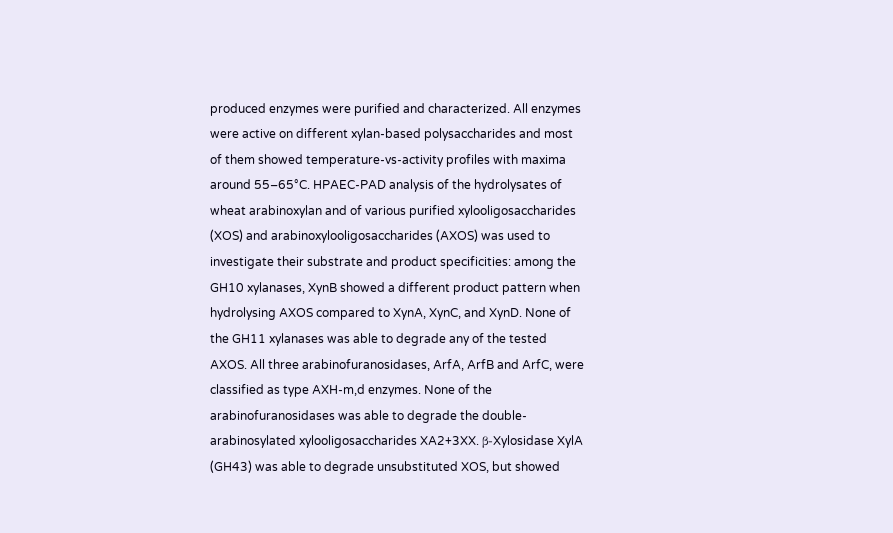produced enzymes were purified and characterized. All enzymes were active on different xylan-based polysaccharides and most of them showed temperature-vs-activity profiles with maxima around 55–65°C. HPAEC-PAD analysis of the hydrolysates of wheat arabinoxylan and of various purified xylooligosaccharides (XOS) and arabinoxylooligosaccharides (AXOS) was used to investigate their substrate and product specificities: among the GH10 xylanases, XynB showed a different product pattern when hydrolysing AXOS compared to XynA, XynC, and XynD. None of the GH11 xylanases was able to degrade any of the tested AXOS. All three arabinofuranosidases, ArfA, ArfB and ArfC, were classified as type AXH-m,d enzymes. None of the arabinofuranosidases was able to degrade the double-arabinosylated xylooligosaccharides XA2+3XX. β-Xylosidase XylA (GH43) was able to degrade unsubstituted XOS, but showed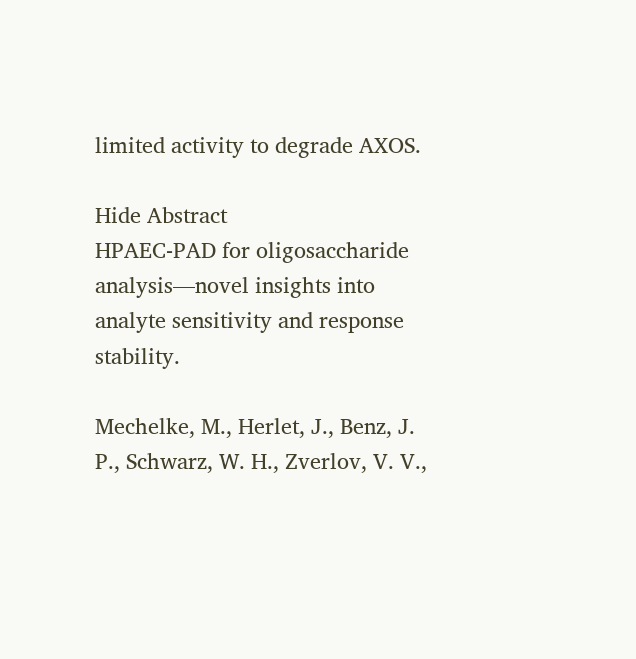limited activity to degrade AXOS.

Hide Abstract
HPAEC-PAD for oligosaccharide analysis—novel insights into analyte sensitivity and response stability.

Mechelke, M., Herlet, J., Benz, J. P., Schwarz, W. H., Zverlov, V. V.,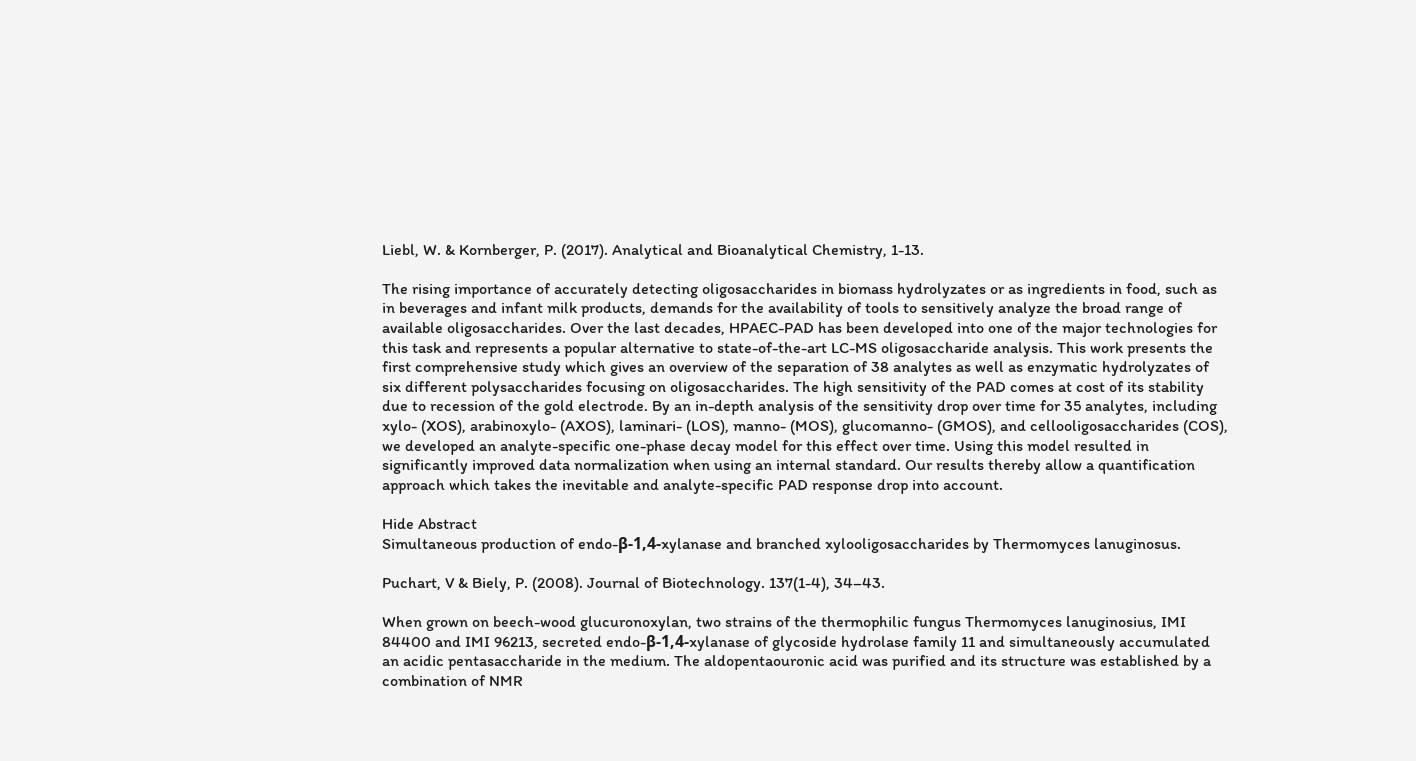Liebl, W. & Kornberger, P. (2017). Analytical and Bioanalytical Chemistry, 1-13.

The rising importance of accurately detecting oligosaccharides in biomass hydrolyzates or as ingredients in food, such as in beverages and infant milk products, demands for the availability of tools to sensitively analyze the broad range of available oligosaccharides. Over the last decades, HPAEC-PAD has been developed into one of the major technologies for this task and represents a popular alternative to state-of-the-art LC-MS oligosaccharide analysis. This work presents the first comprehensive study which gives an overview of the separation of 38 analytes as well as enzymatic hydrolyzates of six different polysaccharides focusing on oligosaccharides. The high sensitivity of the PAD comes at cost of its stability due to recession of the gold electrode. By an in-depth analysis of the sensitivity drop over time for 35 analytes, including xylo- (XOS), arabinoxylo- (AXOS), laminari- (LOS), manno- (MOS), glucomanno- (GMOS), and cellooligosaccharides (COS), we developed an analyte-specific one-phase decay model for this effect over time. Using this model resulted in significantly improved data normalization when using an internal standard. Our results thereby allow a quantification approach which takes the inevitable and analyte-specific PAD response drop into account.

Hide Abstract
Simultaneous production of endo-β-1,4-xylanase and branched xylooligosaccharides by Thermomyces lanuginosus.

Puchart, V & Biely, P. (2008). Journal of Biotechnology. 137(1-4), 34–43.

When grown on beech-wood glucuronoxylan, two strains of the thermophilic fungus Thermomyces lanuginosius, IMI 84400 and IMI 96213, secreted endo-β-1,4-xylanase of glycoside hydrolase family 11 and simultaneously accumulated an acidic pentasaccharide in the medium. The aldopentaouronic acid was purified and its structure was established by a combination of NMR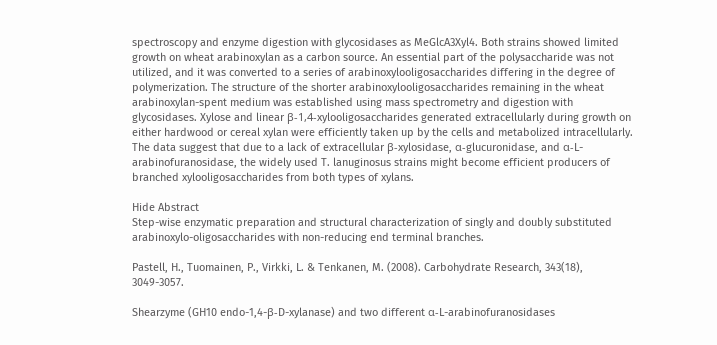spectroscopy and enzyme digestion with glycosidases as MeGlcA3Xyl4. Both strains showed limited growth on wheat arabinoxylan as a carbon source. An essential part of the polysaccharide was not utilized, and it was converted to a series of arabinoxylooligosaccharides differing in the degree of polymerization. The structure of the shorter arabinoxylooligosaccharides remaining in the wheat arabinoxylan-spent medium was established using mass spectrometry and digestion with glycosidases. Xylose and linear β-1,4-xylooligosaccharides generated extracellularly during growth on either hardwood or cereal xylan were efficiently taken up by the cells and metabolized intracellularly. The data suggest that due to a lack of extracellular β-xylosidase, α-glucuronidase, and α-L-arabinofuranosidase, the widely used T. lanuginosus strains might become efficient producers of branched xylooligosaccharides from both types of xylans.

Hide Abstract
Step-wise enzymatic preparation and structural characterization of singly and doubly substituted arabinoxylo-oligosaccharides with non-reducing end terminal branches.

Pastell, H., Tuomainen, P., Virkki, L. & Tenkanen, M. (2008). Carbohydrate Research, 343(18), 3049-3057.

Shearzyme (GH10 endo-1,4-β-D-xylanase) and two different α-L-arabinofuranosidases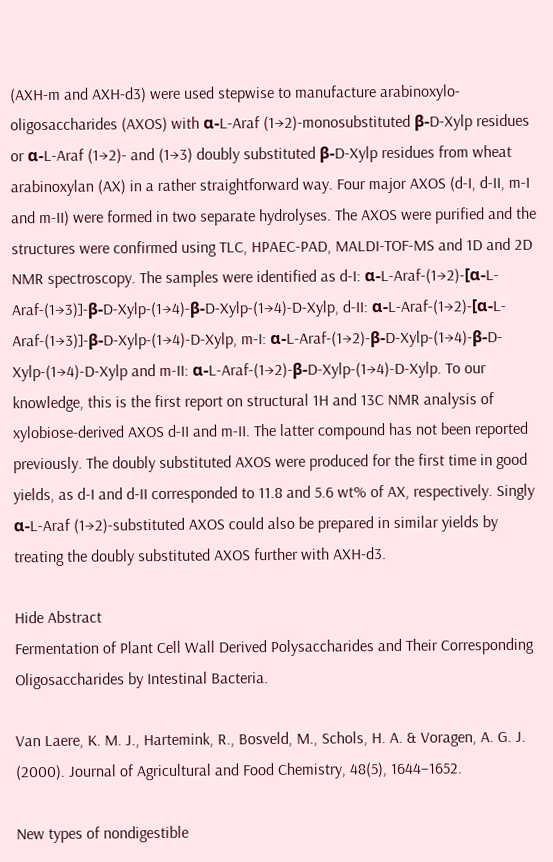(AXH-m and AXH-d3) were used stepwise to manufacture arabinoxylo-oligosaccharides (AXOS) with α-L-Araf (1→2)-monosubstituted β-D-Xylp residues or α-L-Araf (1→2)- and (1→3) doubly substituted β-D-Xylp residues from wheat arabinoxylan (AX) in a rather straightforward way. Four major AXOS (d-I, d-II, m-I and m-II) were formed in two separate hydrolyses. The AXOS were purified and the structures were confirmed using TLC, HPAEC-PAD, MALDI-TOF-MS and 1D and 2D NMR spectroscopy. The samples were identified as d-I: α-L-Araf-(1→2)-[α-L-Araf-(1→3)]-β-D-Xylp-(1→4)-β-D-Xylp-(1→4)-D-Xylp, d-II: α-L-Araf-(1→2)-[α-L-Araf-(1→3)]-β-D-Xylp-(1→4)-D-Xylp, m-I: α-L-Araf-(1→2)-β-D-Xylp-(1→4)-β-D-Xylp-(1→4)-D-Xylp and m-II: α-L-Araf-(1→2)-β-D-Xylp-(1→4)-D-Xylp. To our knowledge, this is the first report on structural 1H and 13C NMR analysis of xylobiose-derived AXOS d-II and m-II. The latter compound has not been reported previously. The doubly substituted AXOS were produced for the first time in good yields, as d-I and d-II corresponded to 11.8 and 5.6 wt% of AX, respectively. Singly α-L-Araf (1→2)-substituted AXOS could also be prepared in similar yields by treating the doubly substituted AXOS further with AXH-d3.

Hide Abstract
Fermentation of Plant Cell Wall Derived Polysaccharides and Their Corresponding Oligosaccharides by Intestinal Bacteria.

Van Laere, K. M. J., Hartemink, R., Bosveld, M., Schols, H. A. & Voragen, A. G. J. (2000). Journal of Agricultural and Food Chemistry, 48(5), 1644–1652.

New types of nondigestible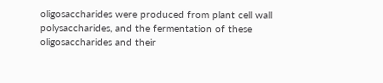oligosaccharides were produced from plant cell wall polysaccharides, and the fermentation of these oligosaccharides and their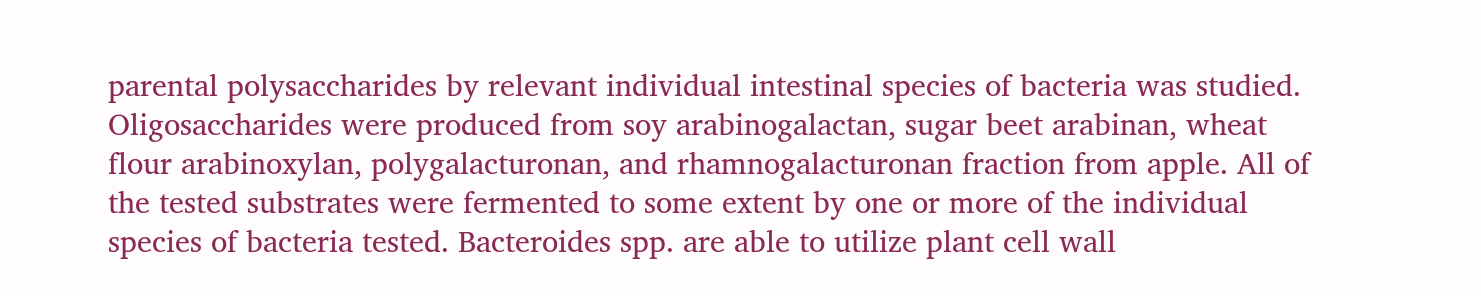parental polysaccharides by relevant individual intestinal species of bacteria was studied. Oligosaccharides were produced from soy arabinogalactan, sugar beet arabinan, wheat flour arabinoxylan, polygalacturonan, and rhamnogalacturonan fraction from apple. All of the tested substrates were fermented to some extent by one or more of the individual species of bacteria tested. Bacteroides spp. are able to utilize plant cell wall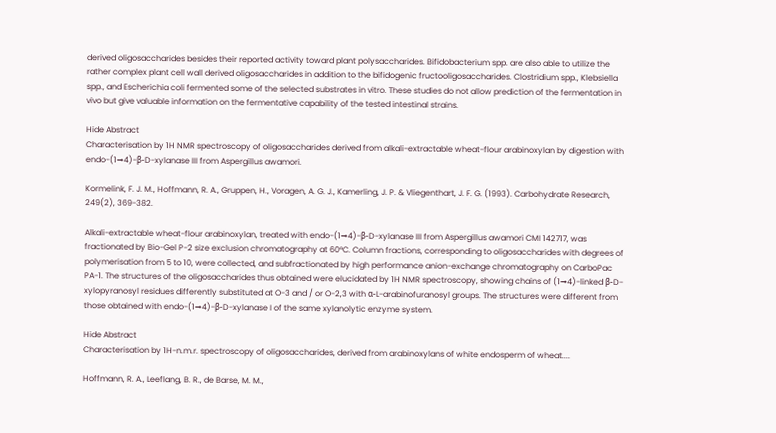derived oligosaccharides besides their reported activity toward plant polysaccharides. Bifidobacterium spp. are also able to utilize the rather complex plant cell wall derived oligosaccharides in addition to the bifidogenic fructooligosaccharides. Clostridium spp., Klebsiella spp., and Escherichia coli fermented some of the selected substrates in vitro. These studies do not allow prediction of the fermentation in vivo but give valuable information on the fermentative capability of the tested intestinal strains.

Hide Abstract
Characterisation by 1H NMR spectroscopy of oligosaccharides derived from alkali-extractable wheat-flour arabinoxylan by digestion with endo-(1→4)-β-D-xylanase III from Aspergillus awamori.

Kormelink, F. J. M., Hoffmann, R. A., Gruppen, H., Voragen, A. G. J., Kamerling, J. P. & Vliegenthart, J. F. G. (1993). Carbohydrate Research, 249(2), 369-382.

Alkali-extractable wheat-flour arabinoxylan, treated with endo-(1→4)-β-D-xylanase III from Aspergillus awamori CMI 142717, was fractionated by Bio-Gel P-2 size exclusion chromatography at 60°C. Column fractions, corresponding to oligosaccharides with degrees of polymerisation from 5 to 10, were collected, and subfractionated by high performance anion-exchange chromatography on CarboPac PA-1. The structures of the oligosaccharides thus obtained were elucidated by 1H NMR spectroscopy, showing chains of (1→4)-linked β-D-xylopyranosyl residues differently substituted at O-3 and / or O-2,3 with α-L-arabinofuranosyl groups. The structures were different from those obtained with endo-(1→4)-β-D-xylanase I of the same xylanolytic enzyme system.

Hide Abstract
Characterisation by 1H-n.m.r. spectroscopy of oligosaccharides, derived from arabinoxylans of white endosperm of wheat....

Hoffmann, R. A., Leeflang, B. R., de Barse, M. M.,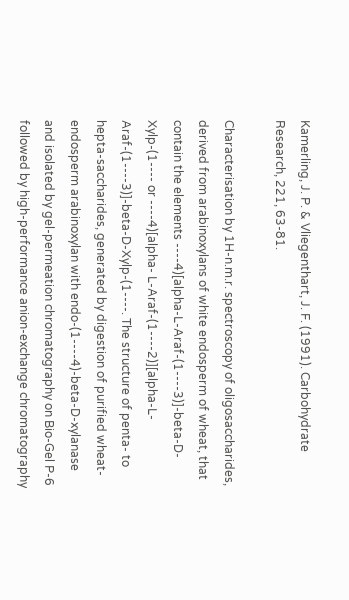Kamerling, J. P. & Vliegenthart, J. F. (1991). Carbohydrate Research, 221, 63-81.

Characterisation by 1H-n.m.r. spectroscopy of oligosaccharides, derived from arabinoxylans of white endosperm of wheat, that contain the elements ----4)[alpha-L-Araf-(1----3)]-beta-D-Xylp-(1---- or ----4)[alpha- L-Araf-(1----2)][alpha-L-Araf-(1----3)]-beta-D-Xylp-(1----. The structure of penta- to hepta-saccharides, generated by digestion of purified wheat-endosperm arabinoxylan with endo-(1----4)-beta-D-xylanase and isolated by gel-permeation chromatography on Bio-Gel P-6 followed by high-performance anion-exchange chromatography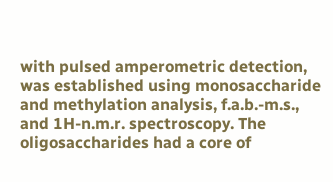with pulsed amperometric detection, was established using monosaccharide and methylation analysis, f.a.b.-m.s., and 1H-n.m.r. spectroscopy. The oligosaccharides had a core of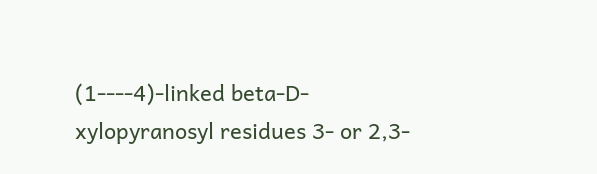(1----4)-linked beta-D-xylopyranosyl residues 3- or 2,3-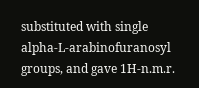substituted with single alpha-L-arabinofuranosyl groups, and gave 1H-n.m.r.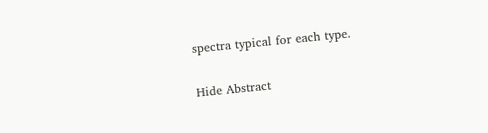spectra typical for each type.

Hide Abstract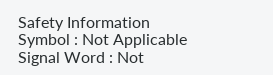Safety Information
Symbol : Not Applicable
Signal Word : Not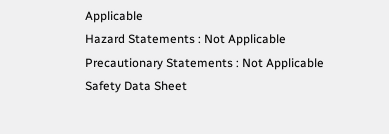Applicable
Hazard Statements : Not Applicable
Precautionary Statements : Not Applicable
Safety Data Sheet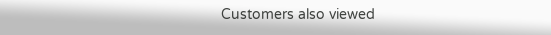Customers also viewed